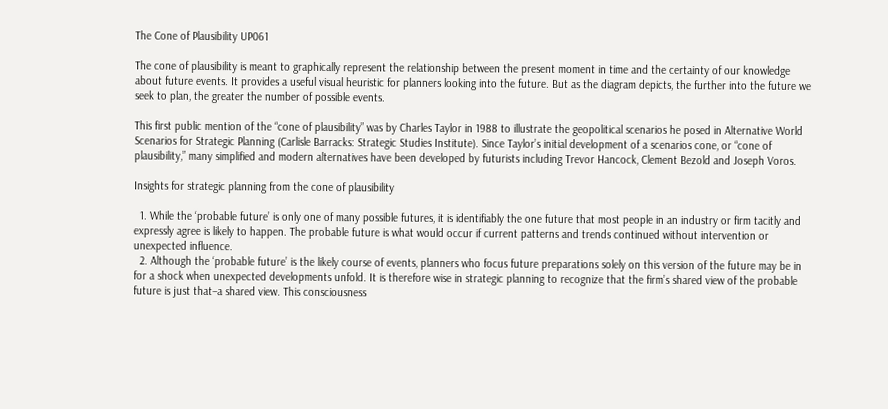The Cone of Plausibility UP061

The cone of plausibility is meant to graphically represent the relationship between the present moment in time and the certainty of our knowledge about future events. It provides a useful visual heuristic for planners looking into the future. But as the diagram depicts, the further into the future we seek to plan, the greater the number of possible events.

This first public mention of the “cone of plausibility” was by Charles Taylor in 1988 to illustrate the geopolitical scenarios he posed in Alternative World Scenarios for Strategic Planning (Carlisle Barracks: Strategic Studies Institute). Since Taylor’s initial development of a scenarios cone, or “cone of plausibility,” many simplified and modern alternatives have been developed by futurists including Trevor Hancock, Clement Bezold and Joseph Voros.

Insights for strategic planning from the cone of plausibility

  1. While the ‘probable future’ is only one of many possible futures, it is identifiably the one future that most people in an industry or firm tacitly and expressly agree is likely to happen. The probable future is what would occur if current patterns and trends continued without intervention or unexpected influence.
  2. Although the ‘probable future’ is the likely course of events, planners who focus future preparations solely on this version of the future may be in for a shock when unexpected developments unfold. It is therefore wise in strategic planning to recognize that the firm’s shared view of the probable future is just that–a shared view. This consciousness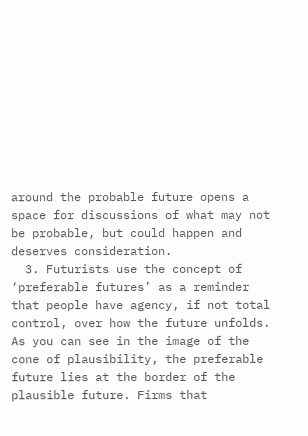around the probable future opens a space for discussions of what may not be probable, but could happen and deserves consideration.
  3. Futurists use the concept of ‘preferable futures’ as a reminder that people have agency, if not total control, over how the future unfolds. As you can see in the image of the cone of plausibility, the preferable future lies at the border of the plausible future. Firms that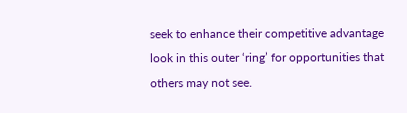seek to enhance their competitive advantage look in this outer ‘ring’ for opportunities that others may not see.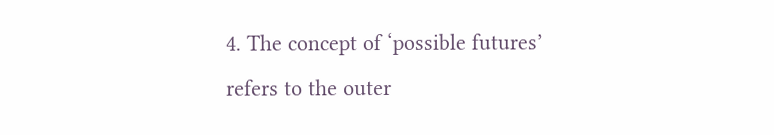4. The concept of ‘possible futures’ refers to the outer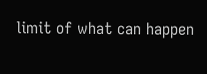limit of what can happen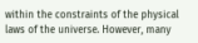within the constraints of the physical laws of the universe. However, many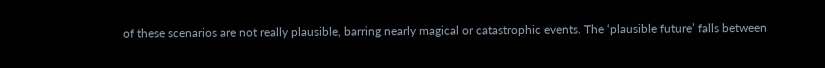of these scenarios are not really plausible, barring nearly magical or catastrophic events. The ‘plausible future’ falls between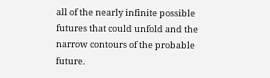all of the nearly infinite possible futures that could unfold and the narrow contours of the probable future.